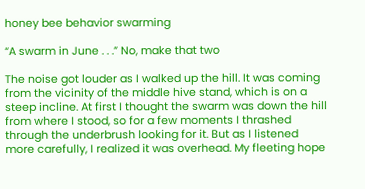honey bee behavior swarming

“A swarm in June . . .” No, make that two

The noise got louder as I walked up the hill. It was coming from the vicinity of the middle hive stand, which is on a steep incline. At first I thought the swarm was down the hill from where I stood, so for a few moments I thrashed through the underbrush looking for it. But as I listened more carefully, I realized it was overhead. My fleeting hope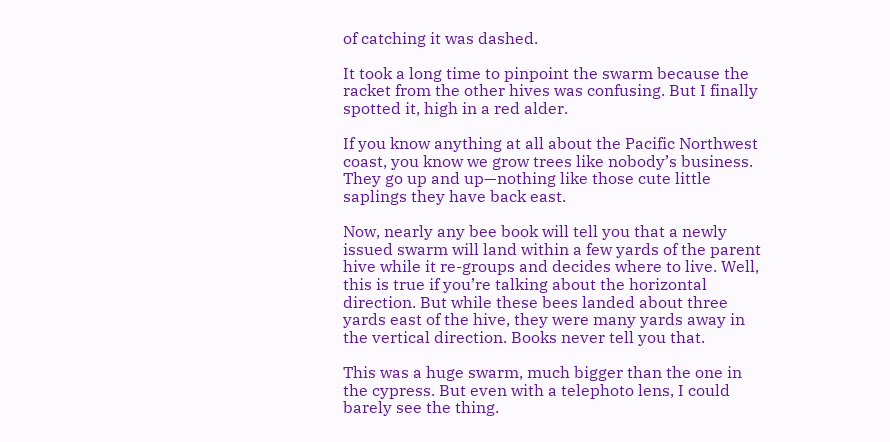of catching it was dashed.

It took a long time to pinpoint the swarm because the racket from the other hives was confusing. But I finally spotted it, high in a red alder.

If you know anything at all about the Pacific Northwest coast, you know we grow trees like nobody’s business. They go up and up—nothing like those cute little saplings they have back east.

Now, nearly any bee book will tell you that a newly issued swarm will land within a few yards of the parent hive while it re-groups and decides where to live. Well, this is true if you’re talking about the horizontal direction. But while these bees landed about three yards east of the hive, they were many yards away in the vertical direction. Books never tell you that.

This was a huge swarm, much bigger than the one in the cypress. But even with a telephoto lens, I could barely see the thing.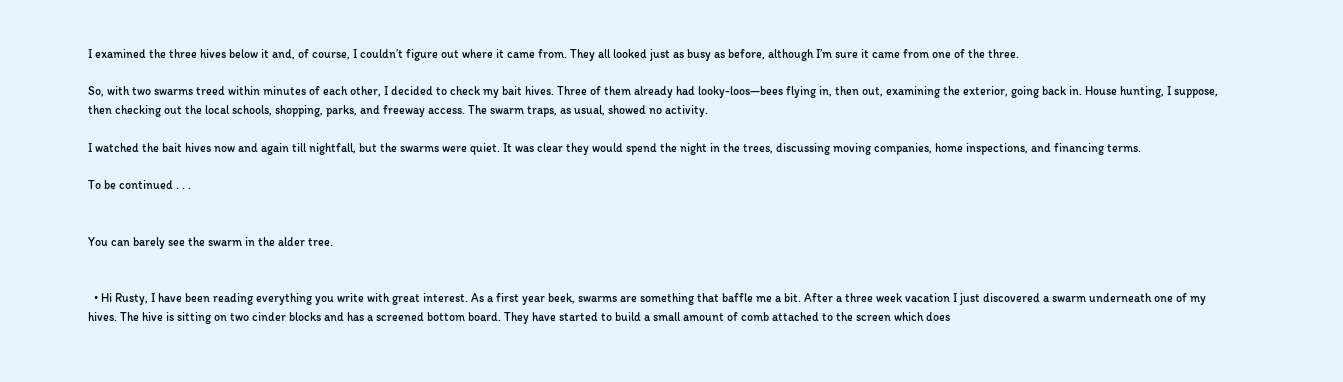I examined the three hives below it and, of course, I couldn’t figure out where it came from. They all looked just as busy as before, although I’m sure it came from one of the three.

So, with two swarms treed within minutes of each other, I decided to check my bait hives. Three of them already had looky-loos—bees flying in, then out, examining the exterior, going back in. House hunting, I suppose, then checking out the local schools, shopping, parks, and freeway access. The swarm traps, as usual, showed no activity.

I watched the bait hives now and again till nightfall, but the swarms were quiet. It was clear they would spend the night in the trees, discussing moving companies, home inspections, and financing terms.

To be continued . . .


You can barely see the swarm in the alder tree.


  • Hi Rusty, I have been reading everything you write with great interest. As a first year beek, swarms are something that baffle me a bit. After a three week vacation I just discovered a swarm underneath one of my hives. The hive is sitting on two cinder blocks and has a screened bottom board. They have started to build a small amount of comb attached to the screen which does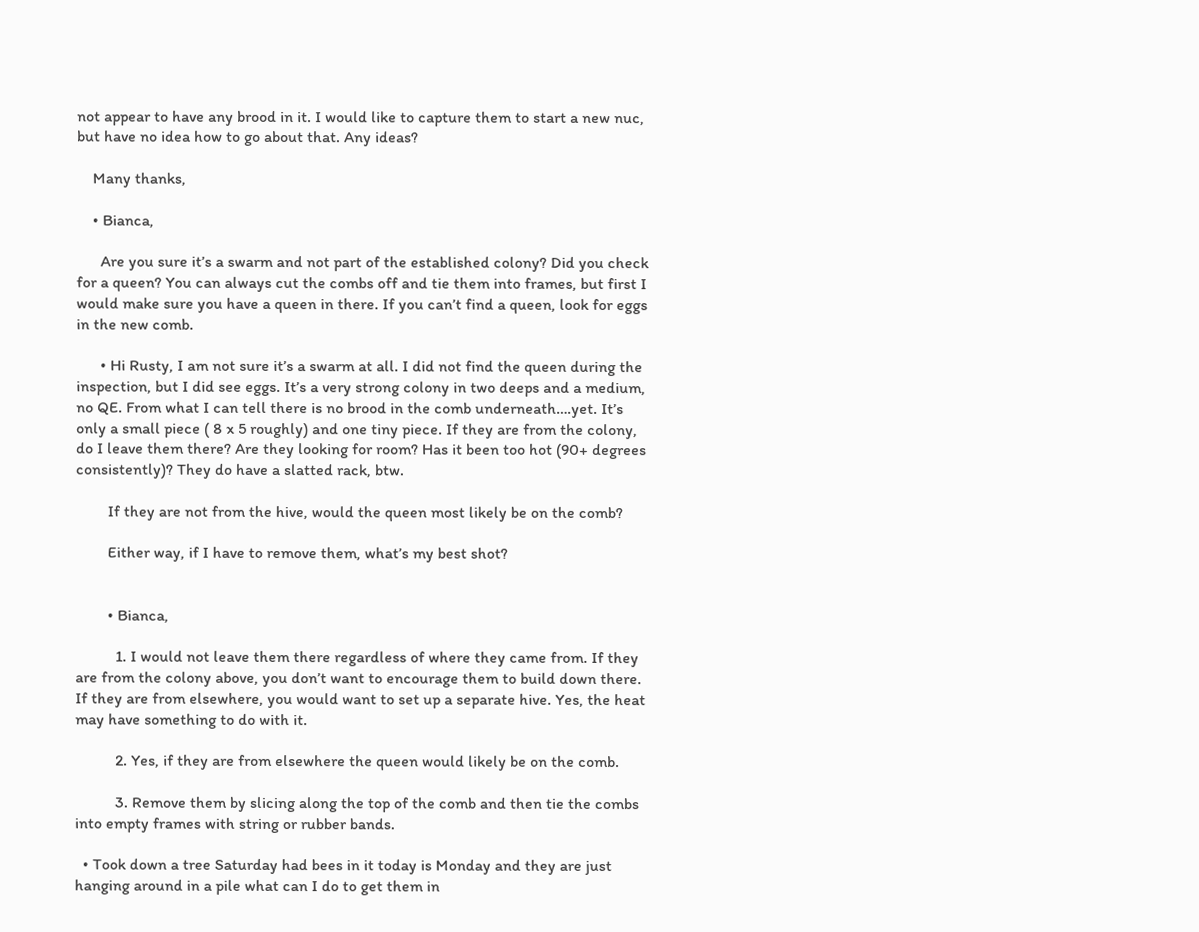not appear to have any brood in it. I would like to capture them to start a new nuc, but have no idea how to go about that. Any ideas?

    Many thanks,

    • Bianca,

      Are you sure it’s a swarm and not part of the established colony? Did you check for a queen? You can always cut the combs off and tie them into frames, but first I would make sure you have a queen in there. If you can’t find a queen, look for eggs in the new comb.

      • Hi Rusty, I am not sure it’s a swarm at all. I did not find the queen during the inspection, but I did see eggs. It’s a very strong colony in two deeps and a medium, no QE. From what I can tell there is no brood in the comb underneath….yet. It’s only a small piece ( 8 x 5 roughly) and one tiny piece. If they are from the colony, do I leave them there? Are they looking for room? Has it been too hot (90+ degrees consistently)? They do have a slatted rack, btw.

        If they are not from the hive, would the queen most likely be on the comb?

        Either way, if I have to remove them, what’s my best shot?


        • Bianca,

          1. I would not leave them there regardless of where they came from. If they are from the colony above, you don’t want to encourage them to build down there. If they are from elsewhere, you would want to set up a separate hive. Yes, the heat may have something to do with it.

          2. Yes, if they are from elsewhere the queen would likely be on the comb.

          3. Remove them by slicing along the top of the comb and then tie the combs into empty frames with string or rubber bands.

  • Took down a tree Saturday had bees in it today is Monday and they are just hanging around in a pile what can I do to get them in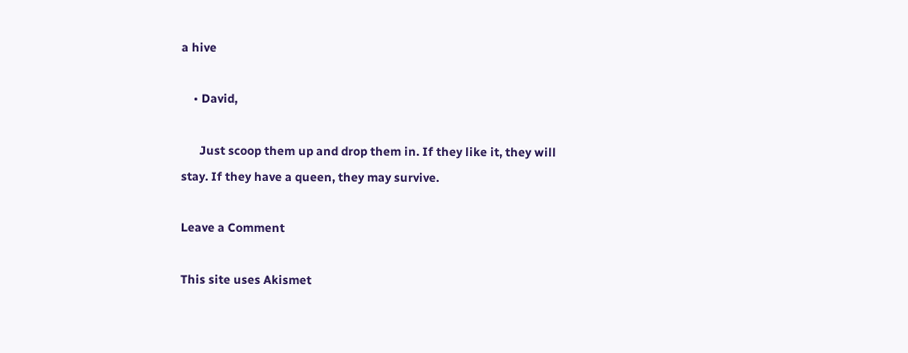a hive

    • David,

      Just scoop them up and drop them in. If they like it, they will stay. If they have a queen, they may survive.

Leave a Comment

This site uses Akismet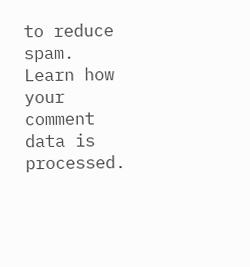to reduce spam. Learn how your comment data is processed.